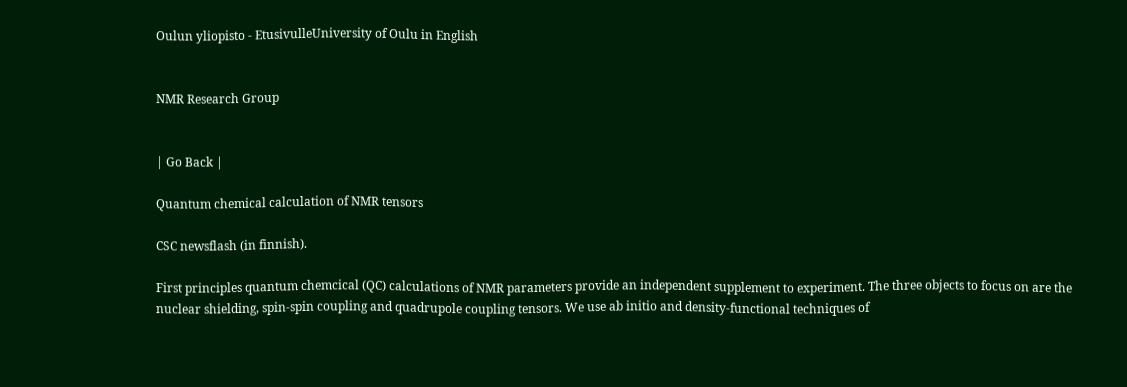Oulun yliopisto - EtusivulleUniversity of Oulu in English


NMR Research Group


| Go Back |

Quantum chemical calculation of NMR tensors

CSC newsflash (in finnish).

First principles quantum chemcical (QC) calculations of NMR parameters provide an independent supplement to experiment. The three objects to focus on are the nuclear shielding, spin-spin coupling and quadrupole coupling tensors. We use ab initio and density-functional techniques of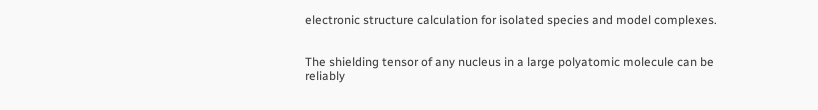electronic structure calculation for isolated species and model complexes.


The shielding tensor of any nucleus in a large polyatomic molecule can be reliably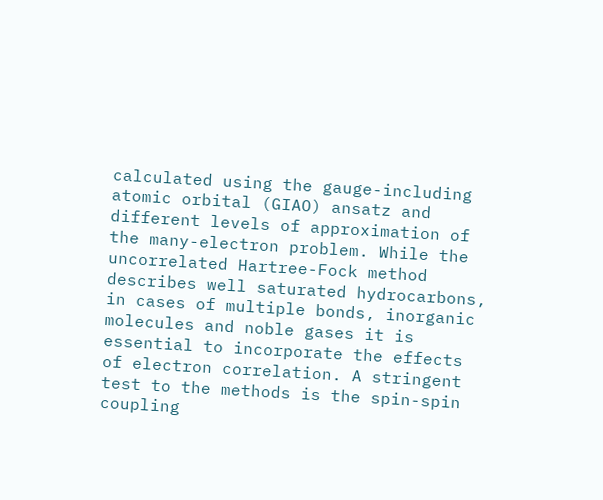calculated using the gauge-including atomic orbital (GIAO) ansatz and different levels of approximation of the many-electron problem. While the uncorrelated Hartree-Fock method describes well saturated hydrocarbons, in cases of multiple bonds, inorganic molecules and noble gases it is essential to incorporate the effects of electron correlation. A stringent test to the methods is the spin-spin coupling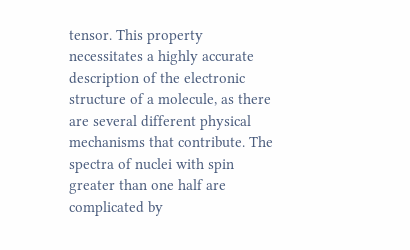tensor. This property necessitates a highly accurate description of the electronic structure of a molecule, as there are several different physical mechanisms that contribute. The spectra of nuclei with spin greater than one half are complicated by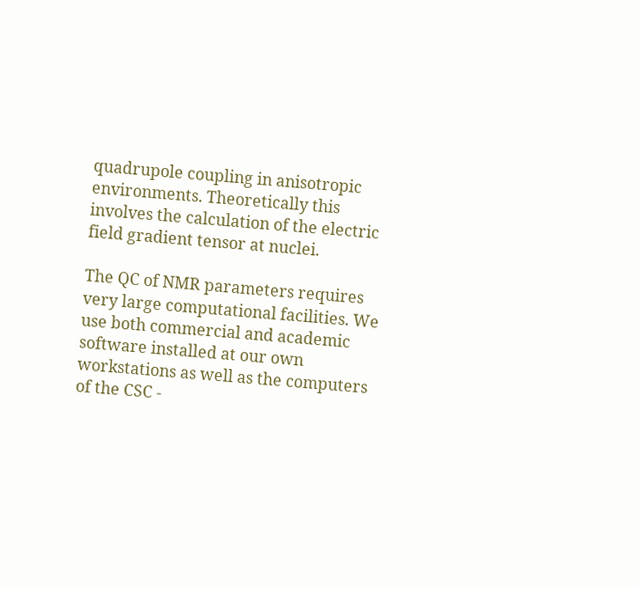quadrupole coupling in anisotropic environments. Theoretically this involves the calculation of the electric field gradient tensor at nuclei.

The QC of NMR parameters requires very large computational facilities. We use both commercial and academic software installed at our own workstations as well as the computers of the CSC -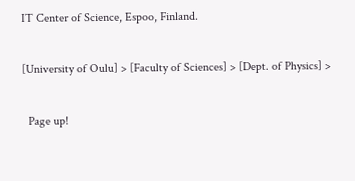IT Center of Science, Espoo, Finland.

[University of Oulu] > [Faculty of Sciences] > [Dept. of Physics] >

  Page up!